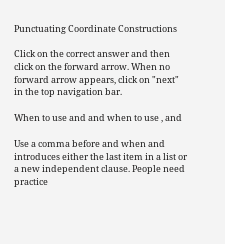Punctuating Coordinate Constructions

Click on the correct answer and then click on the forward arrow. When no forward arrow appears, click on "next" in the top navigation bar.

When to use and and when to use , and

Use a comma before and when and introduces either the last item in a list or a new independent clause. People need practice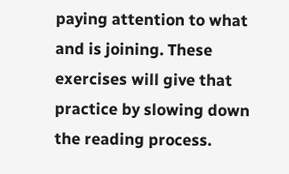paying attention to what and is joining. These exercises will give that practice by slowing down the reading process.